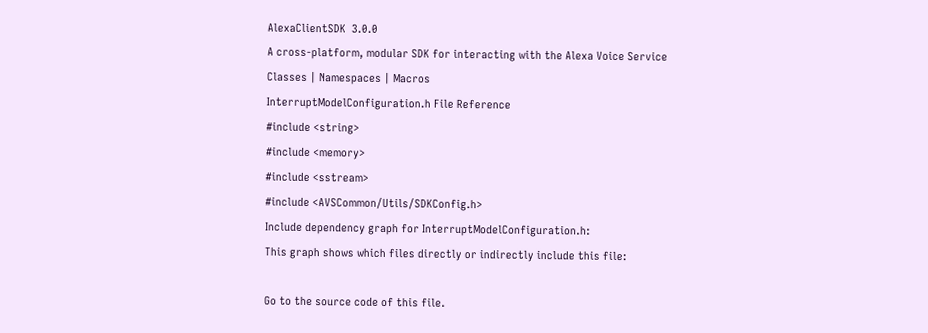AlexaClientSDK  3.0.0
A cross-platform, modular SDK for interacting with the Alexa Voice Service
Classes | Namespaces | Macros
InterruptModelConfiguration.h File Reference
#include <string>
#include <memory>
#include <sstream>
#include <AVSCommon/Utils/SDKConfig.h>
Include dependency graph for InterruptModelConfiguration.h:
This graph shows which files directly or indirectly include this file:

Go to the source code of this file.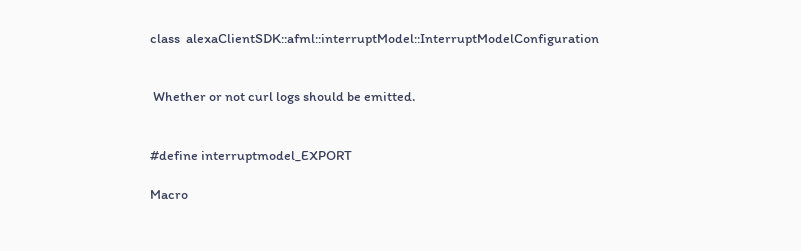class  alexaClientSDK::afml::interruptModel::InterruptModelConfiguration


 Whether or not curl logs should be emitted.


#define interruptmodel_EXPORT

Macro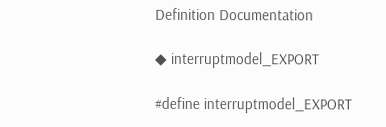Definition Documentation

◆ interruptmodel_EXPORT

#define interruptmodel_EXPORT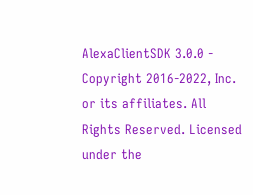AlexaClientSDK 3.0.0 - Copyright 2016-2022, Inc. or its affiliates. All Rights Reserved. Licensed under the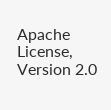Apache License, Version 2.0